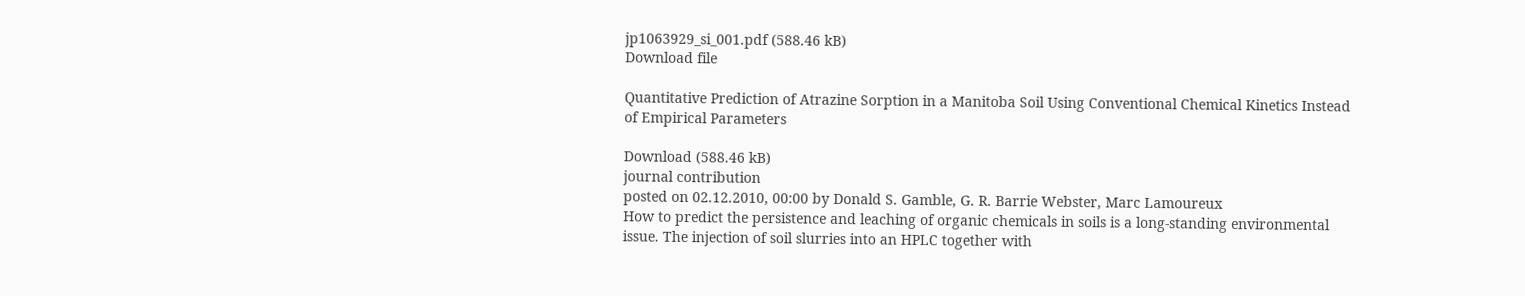jp1063929_si_001.pdf (588.46 kB)
Download file

Quantitative Prediction of Atrazine Sorption in a Manitoba Soil Using Conventional Chemical Kinetics Instead of Empirical Parameters

Download (588.46 kB)
journal contribution
posted on 02.12.2010, 00:00 by Donald S. Gamble, G. R. Barrie Webster, Marc Lamoureux
How to predict the persistence and leaching of organic chemicals in soils is a long-standing environmental issue. The injection of soil slurries into an HPLC together with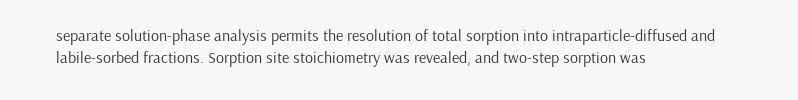separate solution-phase analysis permits the resolution of total sorption into intraparticle-diffused and labile-sorbed fractions. Sorption site stoichiometry was revealed, and two-step sorption was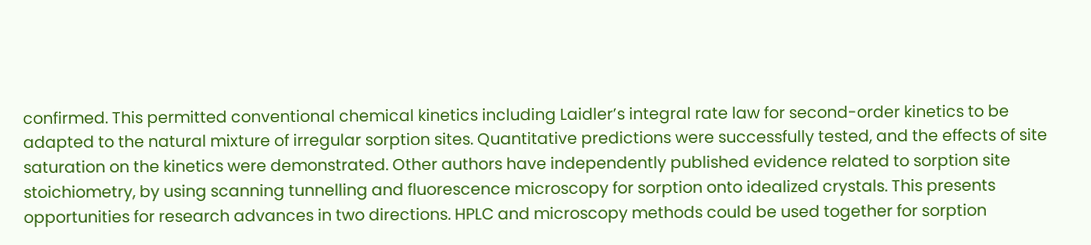confirmed. This permitted conventional chemical kinetics including Laidler’s integral rate law for second-order kinetics to be adapted to the natural mixture of irregular sorption sites. Quantitative predictions were successfully tested, and the effects of site saturation on the kinetics were demonstrated. Other authors have independently published evidence related to sorption site stoichiometry, by using scanning tunnelling and fluorescence microscopy for sorption onto idealized crystals. This presents opportunities for research advances in two directions. HPLC and microscopy methods could be used together for sorption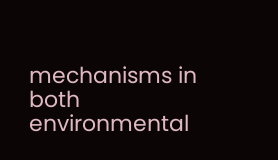mechanisms in both environmental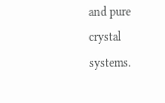and pure crystal systems.